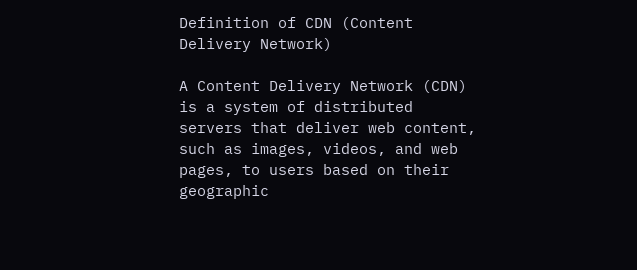Definition of CDN (Content Delivery Network)

A Content Delivery Network (CDN) is a system of distributed servers that deliver web content, such as images, videos, and web pages, to users based on their geographic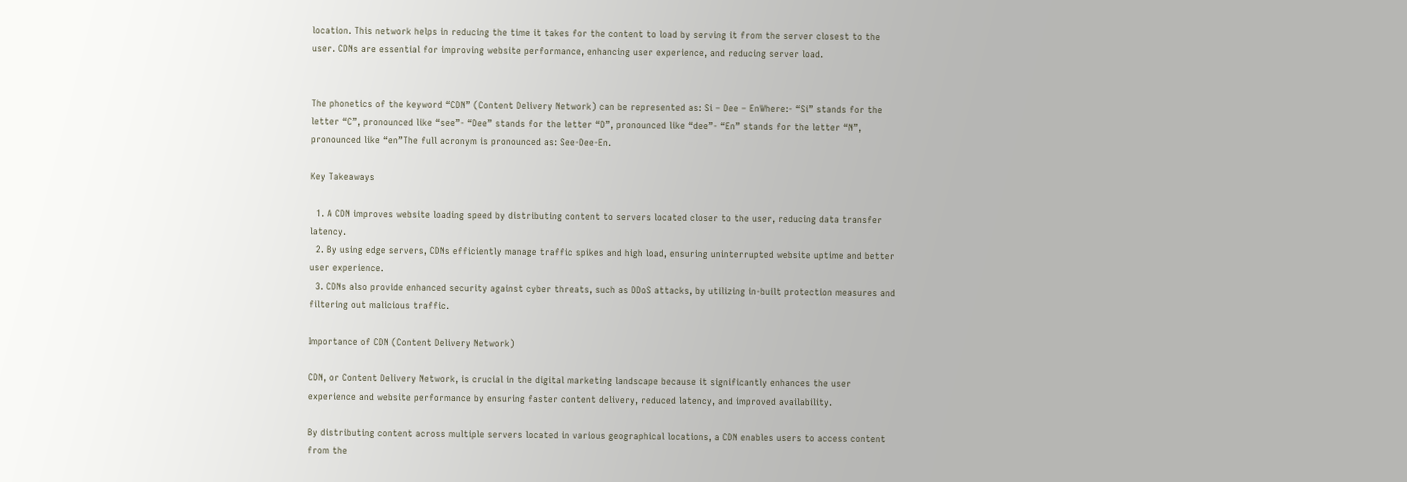location. This network helps in reducing the time it takes for the content to load by serving it from the server closest to the user. CDNs are essential for improving website performance, enhancing user experience, and reducing server load.


The phonetics of the keyword “CDN” (Content Delivery Network) can be represented as: Si – Dee – EnWhere:- “Si” stands for the letter “C”, pronounced like “see”- “Dee” stands for the letter “D”, pronounced like “dee”- “En” stands for the letter “N”, pronounced like “en”The full acronym is pronounced as: See-Dee-En.

Key Takeaways

  1. A CDN improves website loading speed by distributing content to servers located closer to the user, reducing data transfer latency.
  2. By using edge servers, CDNs efficiently manage traffic spikes and high load, ensuring uninterrupted website uptime and better user experience.
  3. CDNs also provide enhanced security against cyber threats, such as DDoS attacks, by utilizing in-built protection measures and filtering out malicious traffic.

Importance of CDN (Content Delivery Network)

CDN, or Content Delivery Network, is crucial in the digital marketing landscape because it significantly enhances the user experience and website performance by ensuring faster content delivery, reduced latency, and improved availability.

By distributing content across multiple servers located in various geographical locations, a CDN enables users to access content from the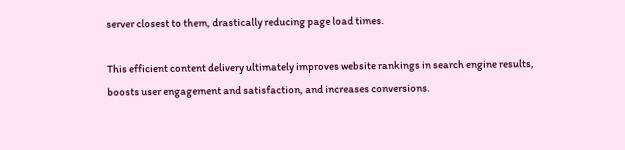server closest to them, drastically reducing page load times.

This efficient content delivery ultimately improves website rankings in search engine results, boosts user engagement and satisfaction, and increases conversions.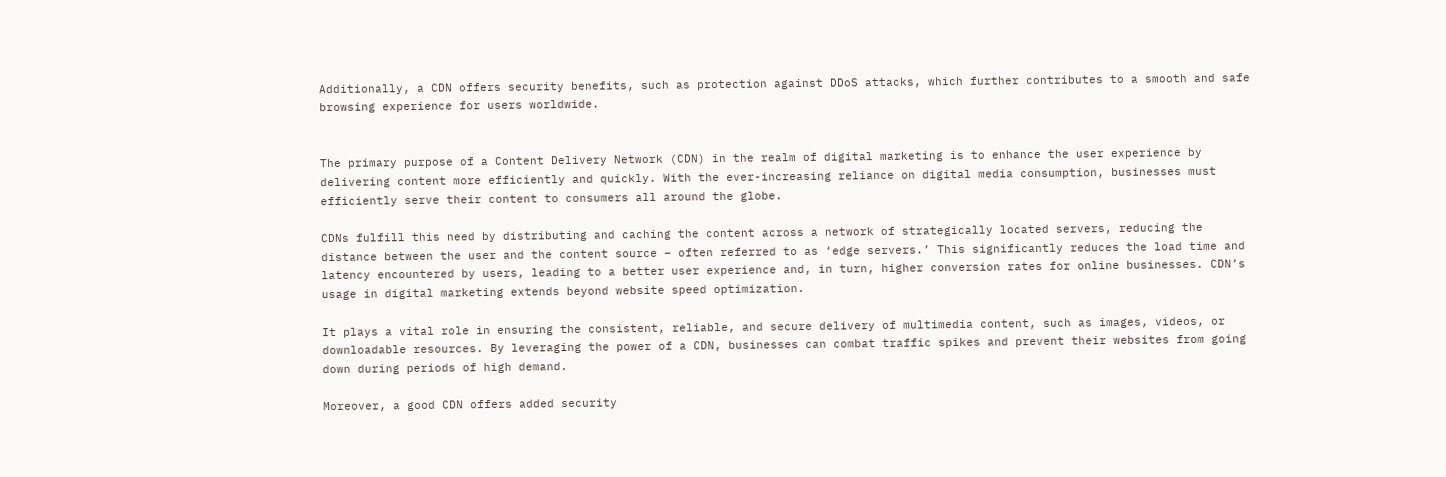Additionally, a CDN offers security benefits, such as protection against DDoS attacks, which further contributes to a smooth and safe browsing experience for users worldwide.


The primary purpose of a Content Delivery Network (CDN) in the realm of digital marketing is to enhance the user experience by delivering content more efficiently and quickly. With the ever-increasing reliance on digital media consumption, businesses must efficiently serve their content to consumers all around the globe.

CDNs fulfill this need by distributing and caching the content across a network of strategically located servers, reducing the distance between the user and the content source – often referred to as ‘edge servers.’ This significantly reduces the load time and latency encountered by users, leading to a better user experience and, in turn, higher conversion rates for online businesses. CDN’s usage in digital marketing extends beyond website speed optimization.

It plays a vital role in ensuring the consistent, reliable, and secure delivery of multimedia content, such as images, videos, or downloadable resources. By leveraging the power of a CDN, businesses can combat traffic spikes and prevent their websites from going down during periods of high demand.

Moreover, a good CDN offers added security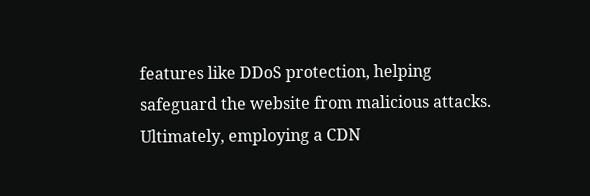features like DDoS protection, helping safeguard the website from malicious attacks. Ultimately, employing a CDN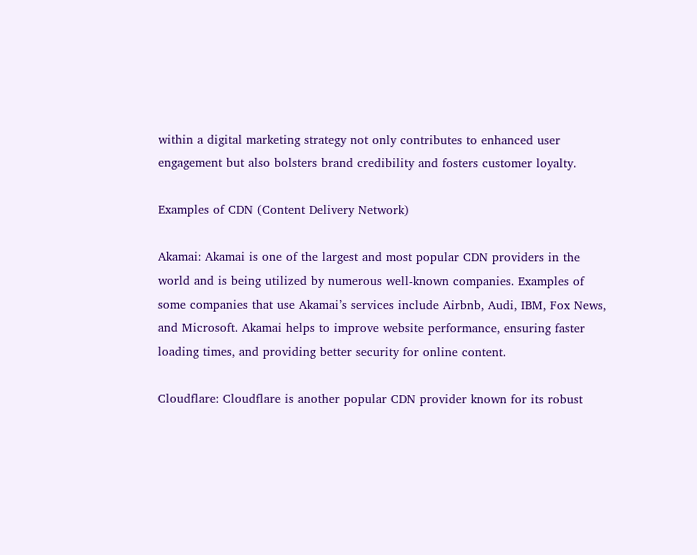within a digital marketing strategy not only contributes to enhanced user engagement but also bolsters brand credibility and fosters customer loyalty.

Examples of CDN (Content Delivery Network)

Akamai: Akamai is one of the largest and most popular CDN providers in the world and is being utilized by numerous well-known companies. Examples of some companies that use Akamai’s services include Airbnb, Audi, IBM, Fox News, and Microsoft. Akamai helps to improve website performance, ensuring faster loading times, and providing better security for online content.

Cloudflare: Cloudflare is another popular CDN provider known for its robust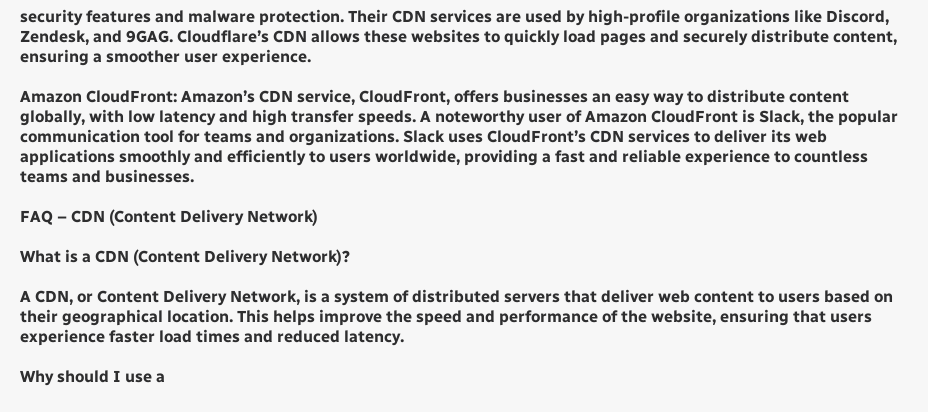security features and malware protection. Their CDN services are used by high-profile organizations like Discord, Zendesk, and 9GAG. Cloudflare’s CDN allows these websites to quickly load pages and securely distribute content, ensuring a smoother user experience.

Amazon CloudFront: Amazon’s CDN service, CloudFront, offers businesses an easy way to distribute content globally, with low latency and high transfer speeds. A noteworthy user of Amazon CloudFront is Slack, the popular communication tool for teams and organizations. Slack uses CloudFront’s CDN services to deliver its web applications smoothly and efficiently to users worldwide, providing a fast and reliable experience to countless teams and businesses.

FAQ – CDN (Content Delivery Network)

What is a CDN (Content Delivery Network)?

A CDN, or Content Delivery Network, is a system of distributed servers that deliver web content to users based on their geographical location. This helps improve the speed and performance of the website, ensuring that users experience faster load times and reduced latency.

Why should I use a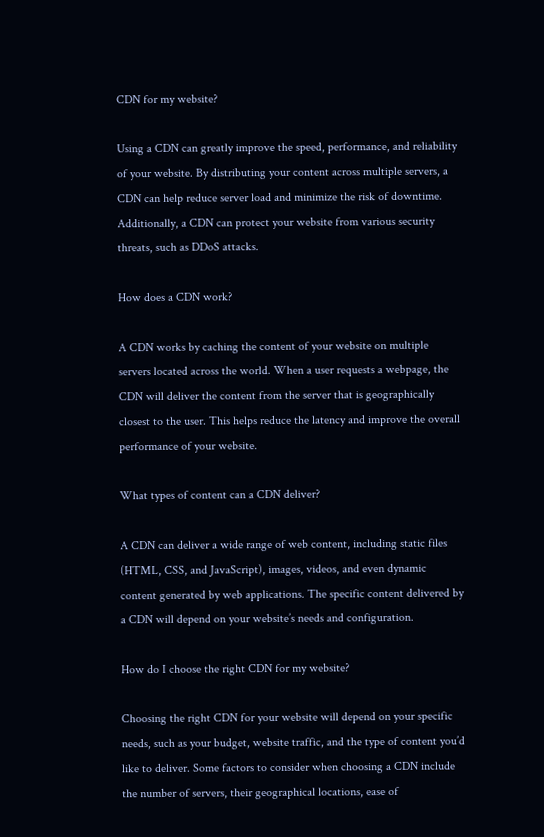CDN for my website?

Using a CDN can greatly improve the speed, performance, and reliability of your website. By distributing your content across multiple servers, a CDN can help reduce server load and minimize the risk of downtime. Additionally, a CDN can protect your website from various security threats, such as DDoS attacks.

How does a CDN work?

A CDN works by caching the content of your website on multiple servers located across the world. When a user requests a webpage, the CDN will deliver the content from the server that is geographically closest to the user. This helps reduce the latency and improve the overall performance of your website.

What types of content can a CDN deliver?

A CDN can deliver a wide range of web content, including static files (HTML, CSS, and JavaScript), images, videos, and even dynamic content generated by web applications. The specific content delivered by a CDN will depend on your website’s needs and configuration.

How do I choose the right CDN for my website?

Choosing the right CDN for your website will depend on your specific needs, such as your budget, website traffic, and the type of content you’d like to deliver. Some factors to consider when choosing a CDN include the number of servers, their geographical locations, ease of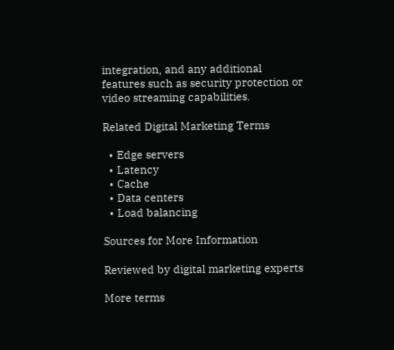integration, and any additional features such as security protection or video streaming capabilities.

Related Digital Marketing Terms

  • Edge servers
  • Latency
  • Cache
  • Data centers
  • Load balancing

Sources for More Information

Reviewed by digital marketing experts

More terms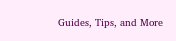Guides, Tips, and More